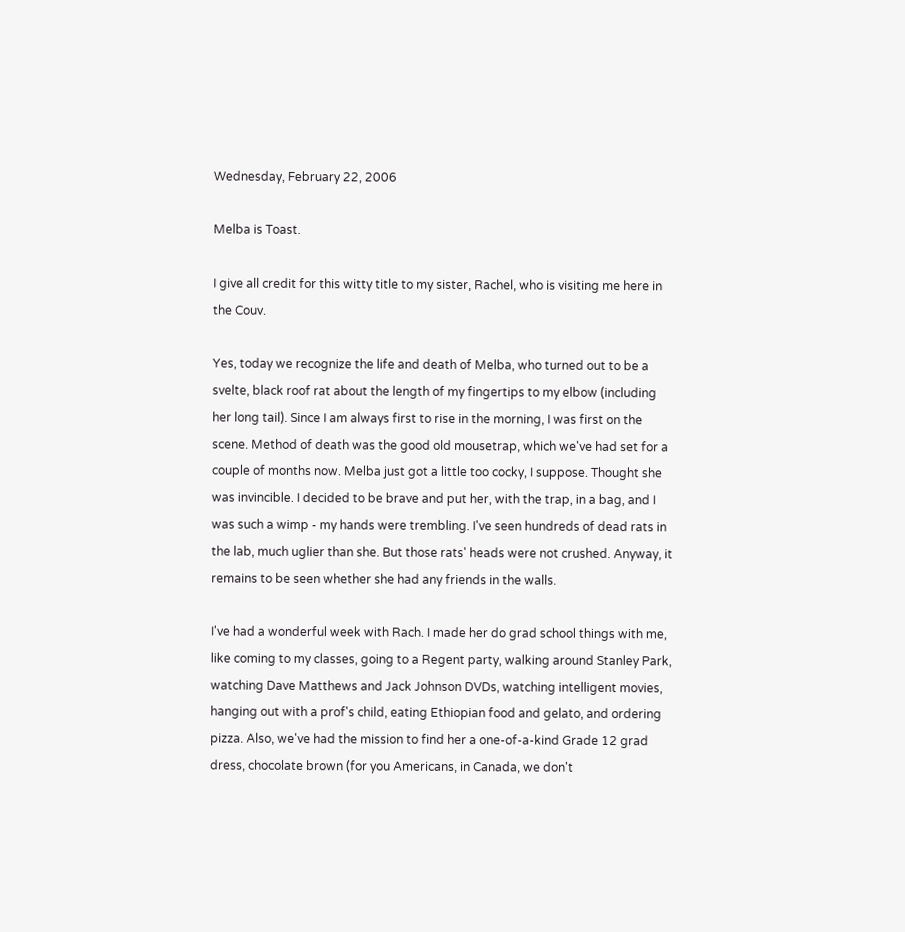Wednesday, February 22, 2006

Melba is Toast.

I give all credit for this witty title to my sister, Rachel, who is visiting me here in the Couv.

Yes, today we recognize the life and death of Melba, who turned out to be a svelte, black roof rat about the length of my fingertips to my elbow (including her long tail). Since I am always first to rise in the morning, I was first on the scene. Method of death was the good old mousetrap, which we've had set for a couple of months now. Melba just got a little too cocky, I suppose. Thought she was invincible. I decided to be brave and put her, with the trap, in a bag, and I was such a wimp - my hands were trembling. I've seen hundreds of dead rats in the lab, much uglier than she. But those rats' heads were not crushed. Anyway, it remains to be seen whether she had any friends in the walls.

I've had a wonderful week with Rach. I made her do grad school things with me, like coming to my classes, going to a Regent party, walking around Stanley Park, watching Dave Matthews and Jack Johnson DVDs, watching intelligent movies, hanging out with a prof's child, eating Ethiopian food and gelato, and ordering pizza. Also, we've had the mission to find her a one-of-a-kind Grade 12 grad dress, chocolate brown (for you Americans, in Canada, we don't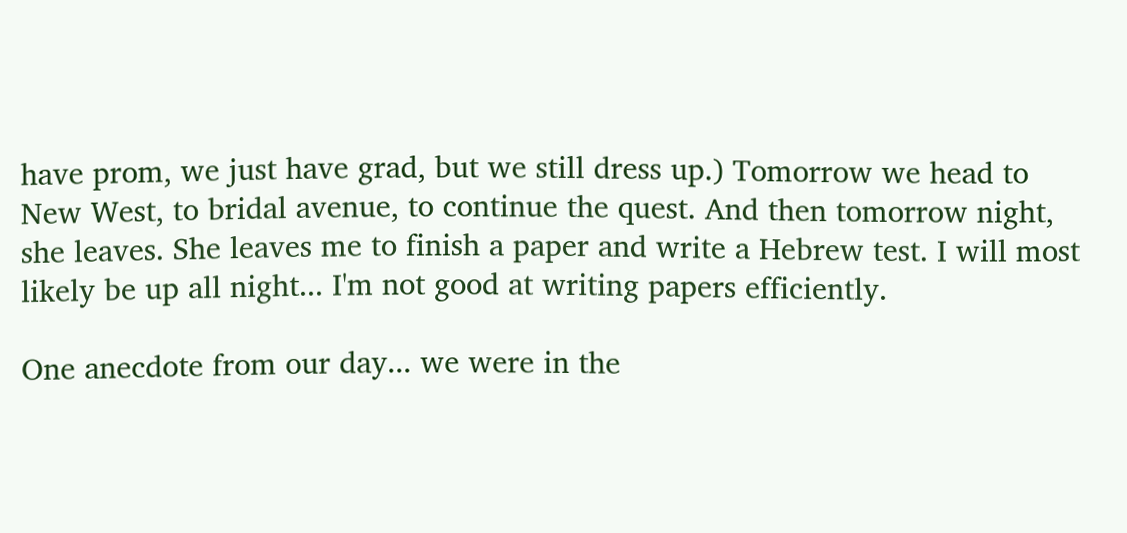have prom, we just have grad, but we still dress up.) Tomorrow we head to New West, to bridal avenue, to continue the quest. And then tomorrow night, she leaves. She leaves me to finish a paper and write a Hebrew test. I will most likely be up all night... I'm not good at writing papers efficiently.

One anecdote from our day... we were in the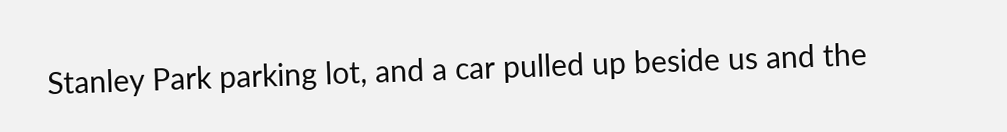Stanley Park parking lot, and a car pulled up beside us and the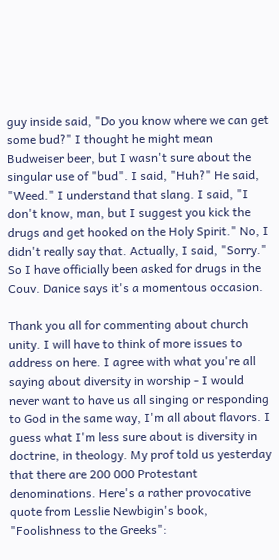guy inside said, "Do you know where we can get some bud?" I thought he might mean Budweiser beer, but I wasn't sure about the singular use of "bud". I said, "Huh?" He said, "Weed." I understand that slang. I said, "I don't know, man, but I suggest you kick the drugs and get hooked on the Holy Spirit." No, I didn't really say that. Actually, I said, "Sorry." So I have officially been asked for drugs in the Couv. Danice says it's a momentous occasion.

Thank you all for commenting about church unity. I will have to think of more issues to address on here. I agree with what you're all saying about diversity in worship - I would never want to have us all singing or responding to God in the same way, I'm all about flavors. I guess what I'm less sure about is diversity in doctrine, in theology. My prof told us yesterday that there are 200 000 Protestant denominations. Here's a rather provocative quote from Lesslie Newbigin's book, "Foolishness to the Greeks":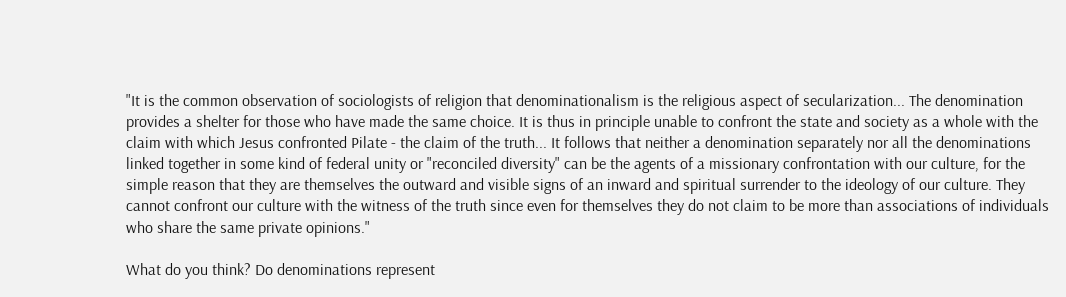"It is the common observation of sociologists of religion that denominationalism is the religious aspect of secularization... The denomination provides a shelter for those who have made the same choice. It is thus in principle unable to confront the state and society as a whole with the claim with which Jesus confronted Pilate - the claim of the truth... It follows that neither a denomination separately nor all the denominations linked together in some kind of federal unity or "reconciled diversity" can be the agents of a missionary confrontation with our culture, for the simple reason that they are themselves the outward and visible signs of an inward and spiritual surrender to the ideology of our culture. They cannot confront our culture with the witness of the truth since even for themselves they do not claim to be more than associations of individuals who share the same private opinions."

What do you think? Do denominations represent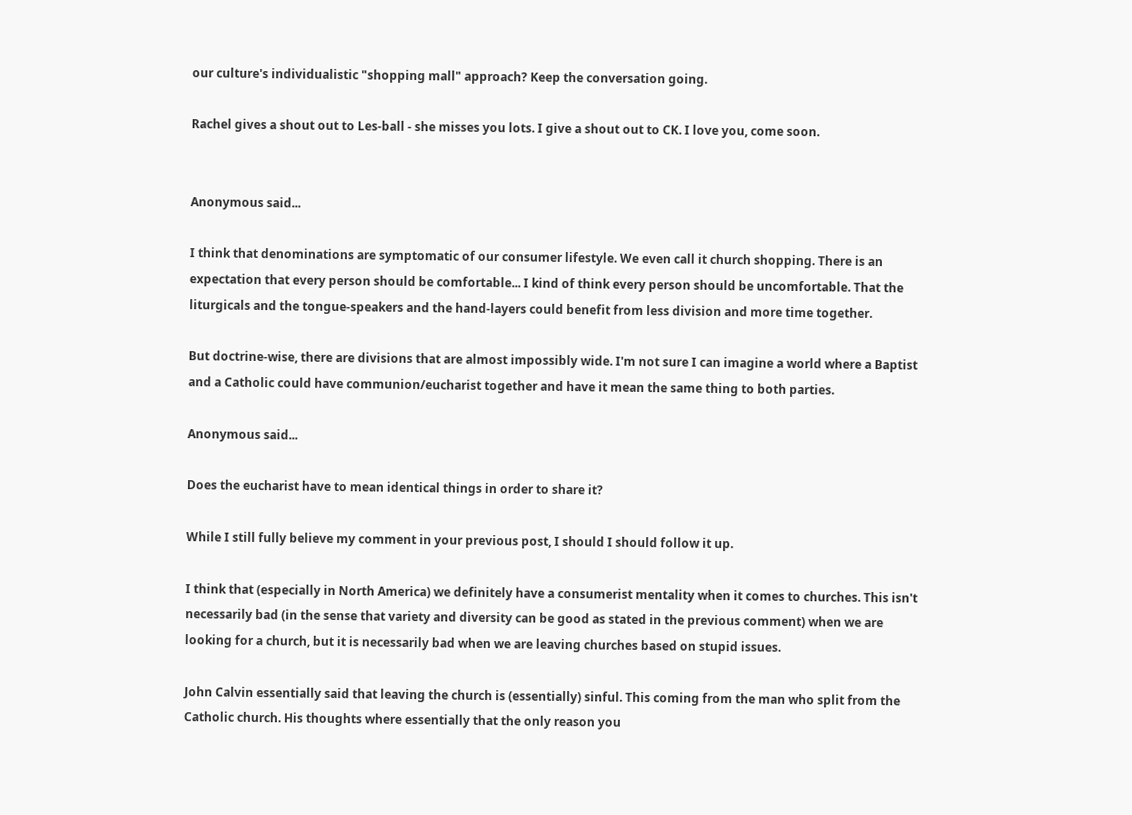our culture's individualistic "shopping mall" approach? Keep the conversation going.

Rachel gives a shout out to Les-ball - she misses you lots. I give a shout out to CK. I love you, come soon.


Anonymous said...

I think that denominations are symptomatic of our consumer lifestyle. We even call it church shopping. There is an expectation that every person should be comfortable... I kind of think every person should be uncomfortable. That the liturgicals and the tongue-speakers and the hand-layers could benefit from less division and more time together.

But doctrine-wise, there are divisions that are almost impossibly wide. I'm not sure I can imagine a world where a Baptist and a Catholic could have communion/eucharist together and have it mean the same thing to both parties.

Anonymous said...

Does the eucharist have to mean identical things in order to share it?

While I still fully believe my comment in your previous post, I should I should follow it up.

I think that (especially in North America) we definitely have a consumerist mentality when it comes to churches. This isn't necessarily bad (in the sense that variety and diversity can be good as stated in the previous comment) when we are looking for a church, but it is necessarily bad when we are leaving churches based on stupid issues.

John Calvin essentially said that leaving the church is (essentially) sinful. This coming from the man who split from the Catholic church. His thoughts where essentially that the only reason you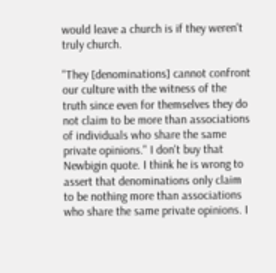would leave a church is if they weren't truly church.

"They [denominations] cannot confront our culture with the witness of the truth since even for themselves they do not claim to be more than associations of individuals who share the same private opinions." I don't buy that Newbigin quote. I think he is wrong to assert that denominations only claim to be nothing more than associations who share the same private opinions. I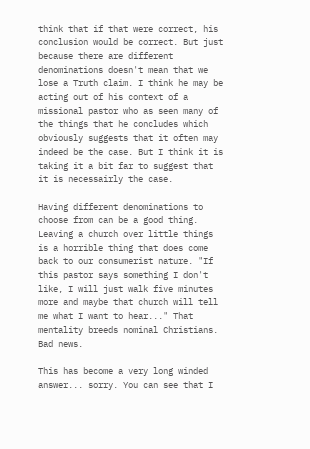think that if that were correct, his conclusion would be correct. But just because there are different denominations doesn't mean that we lose a Truth claim. I think he may be acting out of his context of a missional pastor who as seen many of the things that he concludes which obviously suggests that it often may indeed be the case. But I think it is taking it a bit far to suggest that it is necessairly the case.

Having different denominations to choose from can be a good thing. Leaving a church over little things is a horrible thing that does come back to our consumerist nature. "If this pastor says something I don't like, I will just walk five minutes more and maybe that church will tell me what I want to hear..." That mentality breeds nominal Christians. Bad news.

This has become a very long winded answer... sorry. You can see that I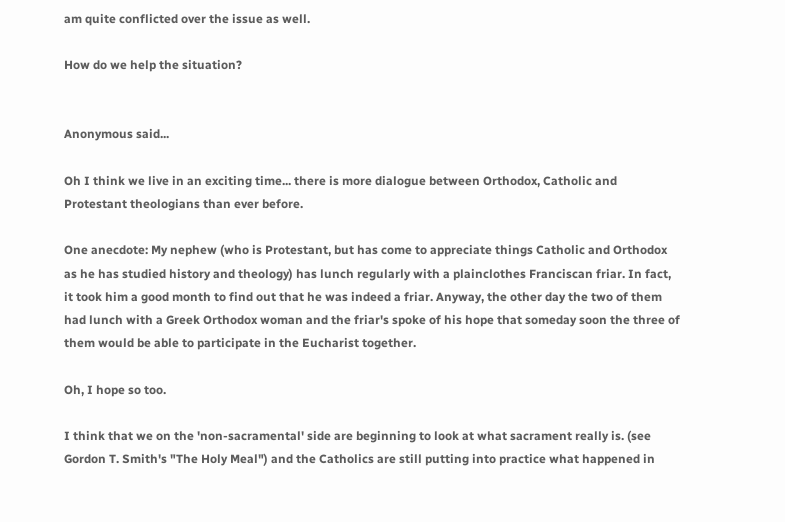am quite conflicted over the issue as well.

How do we help the situation?


Anonymous said...

Oh I think we live in an exciting time... there is more dialogue between Orthodox, Catholic and Protestant theologians than ever before.

One anecdote: My nephew (who is Protestant, but has come to appreciate things Catholic and Orthodox as he has studied history and theology) has lunch regularly with a plainclothes Franciscan friar. In fact, it took him a good month to find out that he was indeed a friar. Anyway, the other day the two of them had lunch with a Greek Orthodox woman and the friar's spoke of his hope that someday soon the three of them would be able to participate in the Eucharist together.

Oh, I hope so too.

I think that we on the 'non-sacramental' side are beginning to look at what sacrament really is. (see Gordon T. Smith's "The Holy Meal") and the Catholics are still putting into practice what happened in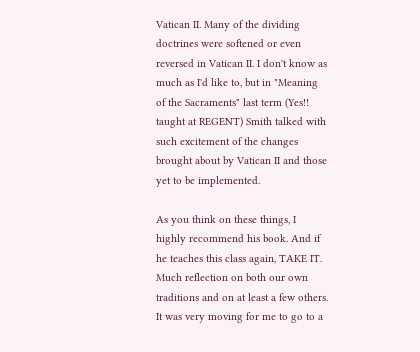Vatican II. Many of the dividing doctrines were softened or even reversed in Vatican II. I don't know as much as I'd like to, but in "Meaning of the Sacraments" last term (Yes!! taught at REGENT) Smith talked with such excitement of the changes brought about by Vatican II and those yet to be implemented.

As you think on these things, I highly recommend his book. And if he teaches this class again, TAKE IT. Much reflection on both our own traditions and on at least a few others. It was very moving for me to go to a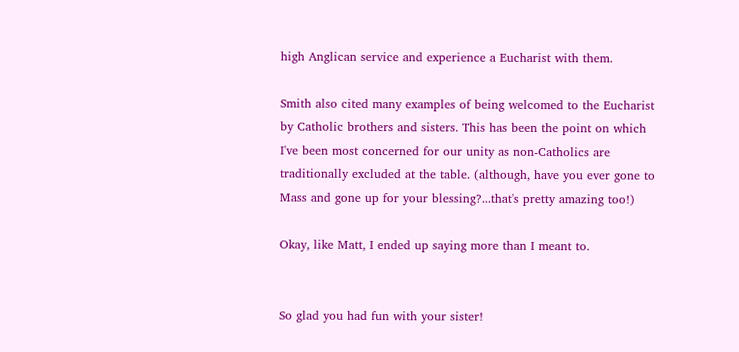high Anglican service and experience a Eucharist with them.

Smith also cited many examples of being welcomed to the Eucharist by Catholic brothers and sisters. This has been the point on which I've been most concerned for our unity as non-Catholics are traditionally excluded at the table. (although, have you ever gone to Mass and gone up for your blessing?...that's pretty amazing too!)

Okay, like Matt, I ended up saying more than I meant to.


So glad you had fun with your sister!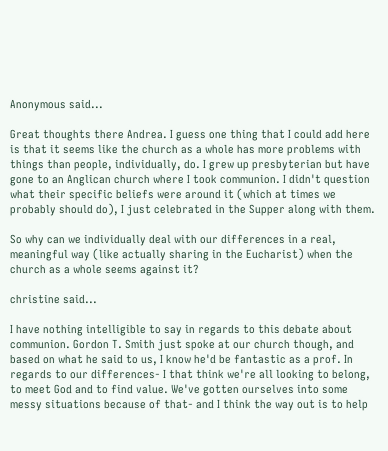Anonymous said...

Great thoughts there Andrea. I guess one thing that I could add here is that it seems like the church as a whole has more problems with things than people, individually, do. I grew up presbyterian but have gone to an Anglican church where I took communion. I didn't question what their specific beliefs were around it (which at times we probably should do), I just celebrated in the Supper along with them.

So why can we individually deal with our differences in a real, meaningful way (like actually sharing in the Eucharist) when the church as a whole seems against it?

christine said...

I have nothing intelligible to say in regards to this debate about communion. Gordon T. Smith just spoke at our church though, and based on what he said to us, I know he'd be fantastic as a prof. In regards to our differences- I that think we're all looking to belong, to meet God and to find value. We've gotten ourselves into some messy situations because of that- and I think the way out is to help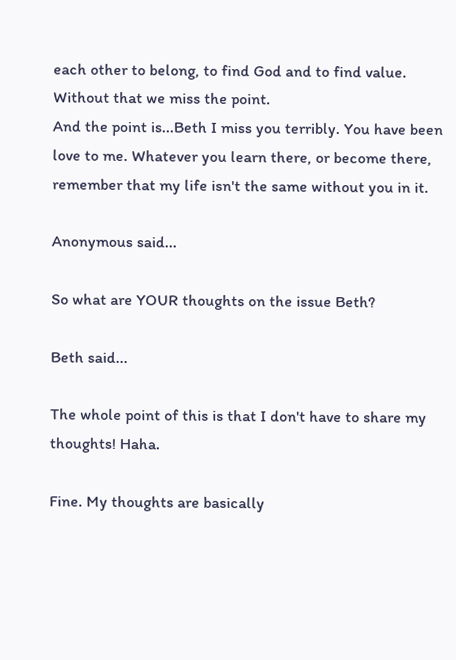each other to belong, to find God and to find value. Without that we miss the point.
And the point is...Beth I miss you terribly. You have been love to me. Whatever you learn there, or become there, remember that my life isn't the same without you in it.

Anonymous said...

So what are YOUR thoughts on the issue Beth?

Beth said...

The whole point of this is that I don't have to share my thoughts! Haha.

Fine. My thoughts are basically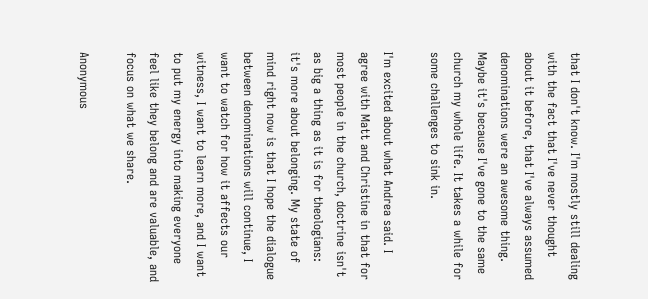that I don't know. I'm mostly still dealing with the fact that I've never thought about it before, that I've always assumed denominations were an awesome thing. Maybe it's because I've gone to the same church my whole life. It takes a while for some challenges to sink in.

I'm excited about what Andrea said. I agree with Matt and Christine in that for most people in the church, doctrine isn't as big a thing as it is for theologians: it's more about belonging. My state of mind right now is that I hope the dialogue between denominations will continue, I want to watch for how it affects our witness, I want to learn more, and I want to put my energy into making everyone feel like they belong and are valuable, and focus on what we share.

Anonymous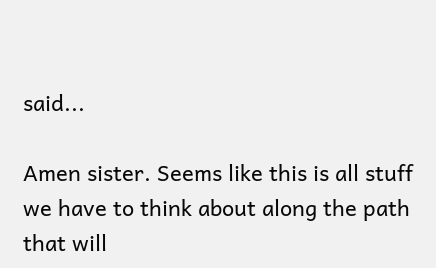said...

Amen sister. Seems like this is all stuff we have to think about along the path that will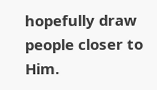hopefully draw people closer to Him.